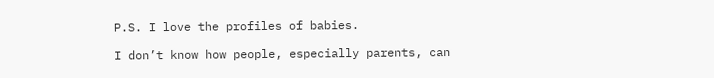P.S. I love the profiles of babies.

I don’t know how people, especially parents, can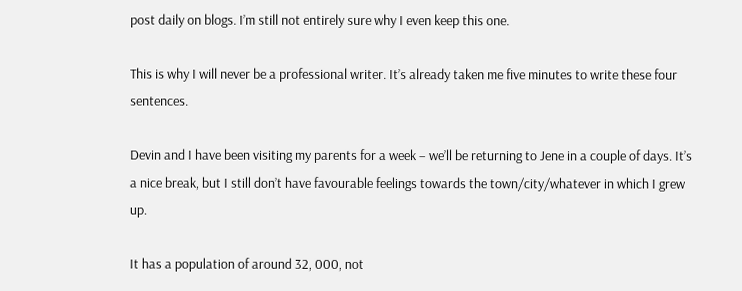post daily on blogs. I’m still not entirely sure why I even keep this one.

This is why I will never be a professional writer. It’s already taken me five minutes to write these four sentences.

Devin and I have been visiting my parents for a week – we’ll be returning to Jene in a couple of days. It’s a nice break, but I still don’t have favourable feelings towards the town/city/whatever in which I grew up.

It has a population of around 32, 000, not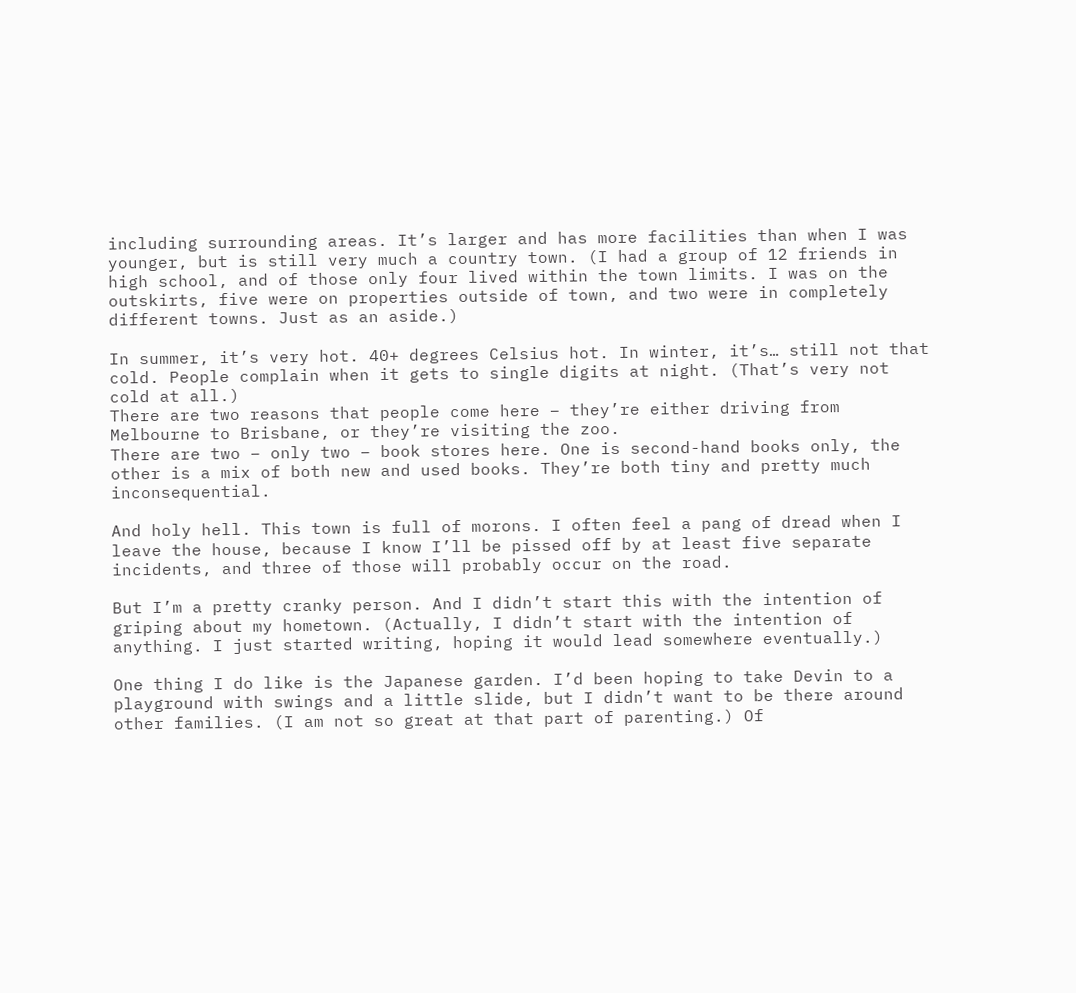including surrounding areas. It’s larger and has more facilities than when I was younger, but is still very much a country town. (I had a group of 12 friends in high school, and of those only four lived within the town limits. I was on the outskirts, five were on properties outside of town, and two were in completely different towns. Just as an aside.)

In summer, it’s very hot. 40+ degrees Celsius hot. In winter, it’s… still not that cold. People complain when it gets to single digits at night. (That’s very not cold at all.)
There are two reasons that people come here – they’re either driving from Melbourne to Brisbane, or they’re visiting the zoo.
There are two – only two – book stores here. One is second-hand books only, the other is a mix of both new and used books. They’re both tiny and pretty much inconsequential.

And holy hell. This town is full of morons. I often feel a pang of dread when I leave the house, because I know I’ll be pissed off by at least five separate incidents, and three of those will probably occur on the road.

But I’m a pretty cranky person. And I didn’t start this with the intention of griping about my hometown. (Actually, I didn’t start with the intention of anything. I just started writing, hoping it would lead somewhere eventually.)

One thing I do like is the Japanese garden. I’d been hoping to take Devin to a playground with swings and a little slide, but I didn’t want to be there around other families. (I am not so great at that part of parenting.) Of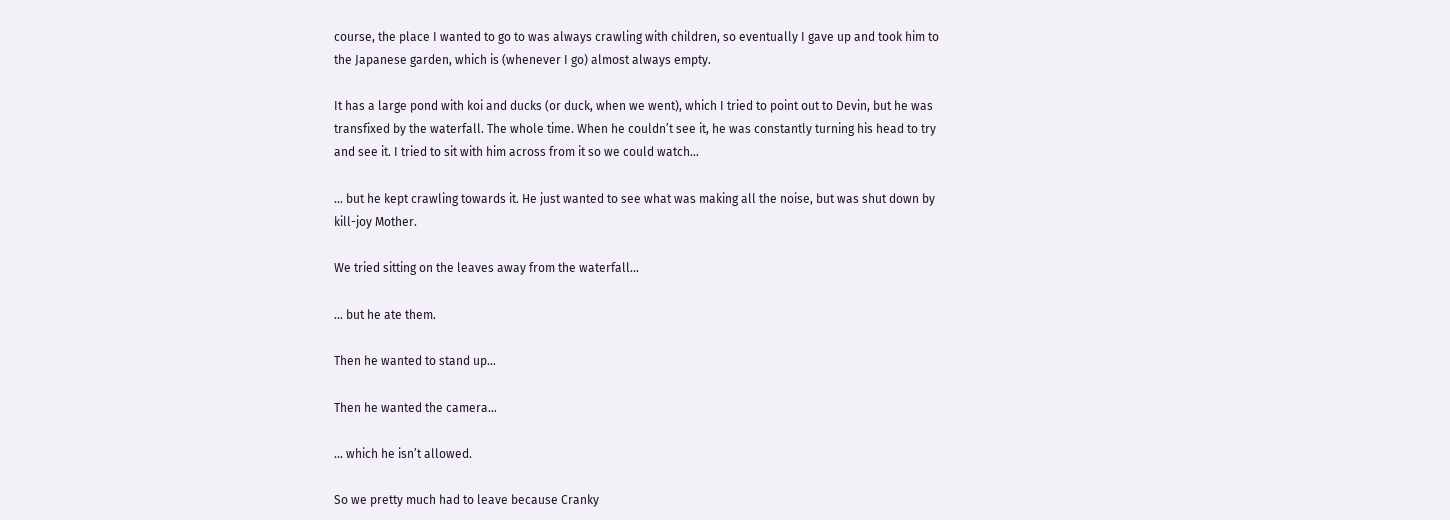course, the place I wanted to go to was always crawling with children, so eventually I gave up and took him to the Japanese garden, which is (whenever I go) almost always empty.

It has a large pond with koi and ducks (or duck, when we went), which I tried to point out to Devin, but he was transfixed by the waterfall. The whole time. When he couldn’t see it, he was constantly turning his head to try and see it. I tried to sit with him across from it so we could watch…

… but he kept crawling towards it. He just wanted to see what was making all the noise, but was shut down by kill-joy Mother.

We tried sitting on the leaves away from the waterfall…

… but he ate them.

Then he wanted to stand up…

Then he wanted the camera…

… which he isn’t allowed.

So we pretty much had to leave because Cranky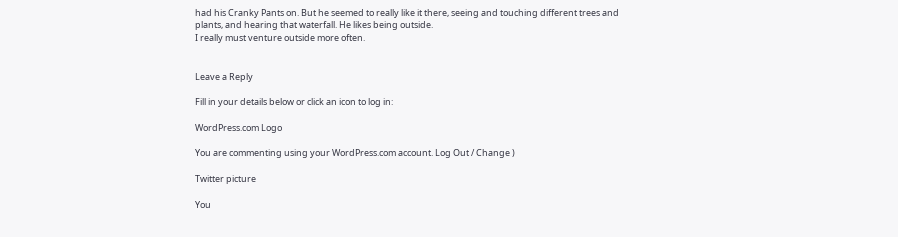had his Cranky Pants on. But he seemed to really like it there, seeing and touching different trees and plants, and hearing that waterfall. He likes being outside.
I really must venture outside more often.


Leave a Reply

Fill in your details below or click an icon to log in:

WordPress.com Logo

You are commenting using your WordPress.com account. Log Out / Change )

Twitter picture

You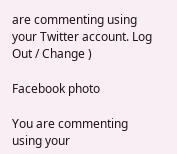are commenting using your Twitter account. Log Out / Change )

Facebook photo

You are commenting using your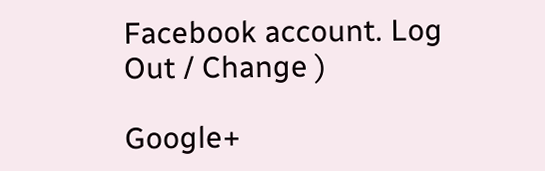Facebook account. Log Out / Change )

Google+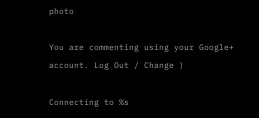photo

You are commenting using your Google+ account. Log Out / Change )

Connecting to %s